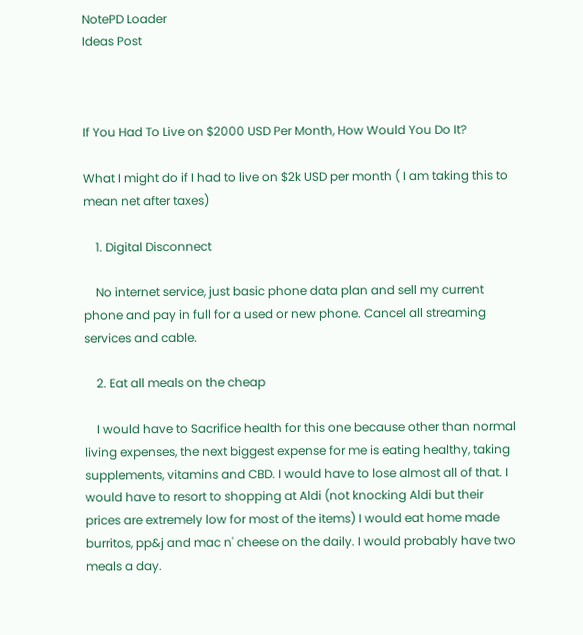NotePD Loader
Ideas Post



If You Had To Live on $2000 USD Per Month, How Would You Do It?

What I might do if I had to live on $2k USD per month ( I am taking this to mean net after taxes)

    1. Digital Disconnect

    No internet service, just basic phone data plan and sell my current phone and pay in full for a used or new phone. Cancel all streaming services and cable.

    2. Eat all meals on the cheap

    I would have to Sacrifice health for this one because other than normal living expenses, the next biggest expense for me is eating healthy, taking supplements, vitamins and CBD. I would have to lose almost all of that. I would have to resort to shopping at Aldi (not knocking Aldi but their prices are extremely low for most of the items) I would eat home made burritos, pp&j and mac n' cheese on the daily. I would probably have two meals a day.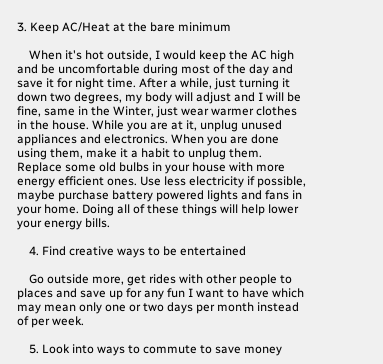3. Keep AC/Heat at the bare minimum

    When it's hot outside, I would keep the AC high and be uncomfortable during most of the day and save it for night time. After a while, just turning it down two degrees, my body will adjust and I will be fine, same in the Winter, just wear warmer clothes in the house. While you are at it, unplug unused appliances and electronics. When you are done using them, make it a habit to unplug them. Replace some old bulbs in your house with more energy efficient ones. Use less electricity if possible, maybe purchase battery powered lights and fans in your home. Doing all of these things will help lower your energy bills.

    4. Find creative ways to be entertained

    Go outside more, get rides with other people to places and save up for any fun I want to have which may mean only one or two days per month instead of per week.

    5. Look into ways to commute to save money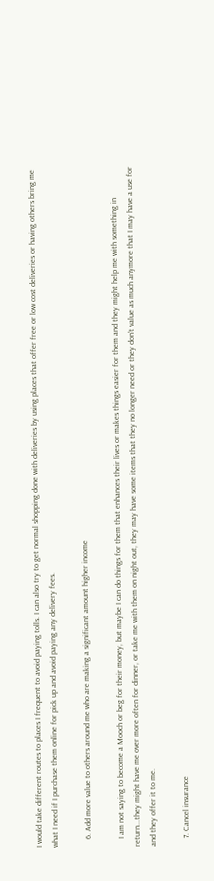I would take different routes to places I frequent to avoid paying tolls. I can also try to get normal shopping done with deliveries by using places that offer free or low cost deliveries or having others bring me what I need if I purchase them online for pick up and avoid paying any delivery fees.

    6. Add more value to others around me who are making a significant amount higher income

    I am not saying to become a Mooch or beg for their money, but maybe I can do things for them that enhances their lives or makes things easier for them and they might help me with something in return...they might have me over more often for dinner, or take me with them on night out, they may have some items that they no longer need or they don't value as much anymore that I may have a use for and they offer it to me.

    7. Cancel insurance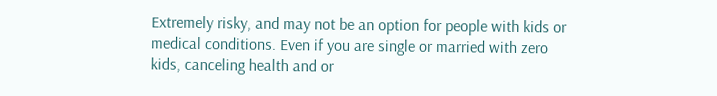Extremely risky, and may not be an option for people with kids or medical conditions. Even if you are single or married with zero kids, canceling health and or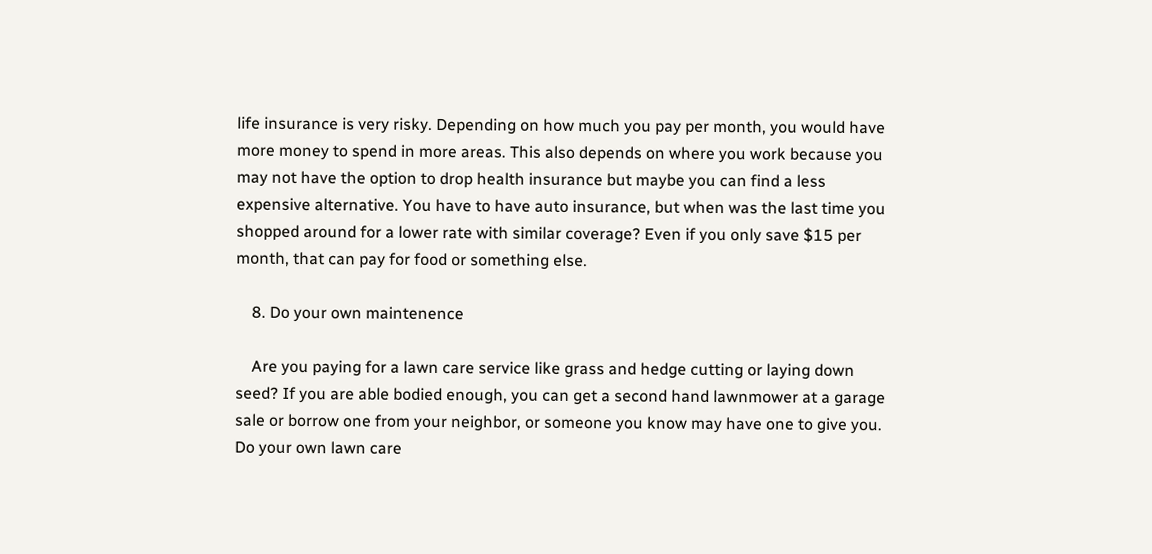life insurance is very risky. Depending on how much you pay per month, you would have more money to spend in more areas. This also depends on where you work because you may not have the option to drop health insurance but maybe you can find a less expensive alternative. You have to have auto insurance, but when was the last time you shopped around for a lower rate with similar coverage? Even if you only save $15 per month, that can pay for food or something else.

    8. Do your own maintenence

    Are you paying for a lawn care service like grass and hedge cutting or laying down seed? If you are able bodied enough, you can get a second hand lawnmower at a garage sale or borrow one from your neighbor, or someone you know may have one to give you. Do your own lawn care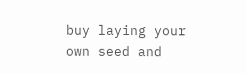buy laying your own seed and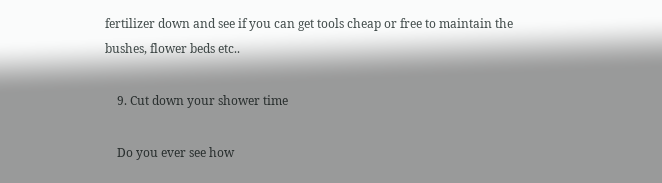fertilizer down and see if you can get tools cheap or free to maintain the bushes, flower beds etc..

    9. Cut down your shower time

    Do you ever see how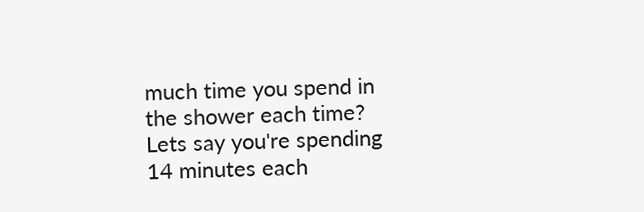much time you spend in the shower each time? Lets say you're spending 14 minutes each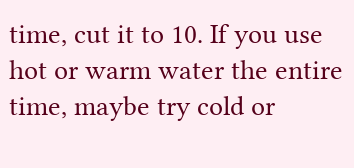time, cut it to 10. If you use hot or warm water the entire time, maybe try cold or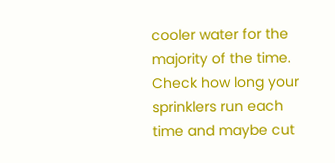cooler water for the majority of the time. Check how long your sprinklers run each time and maybe cut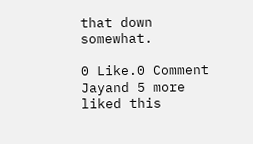that down somewhat.

0 Like.0 Comment
Jayand 5 more liked this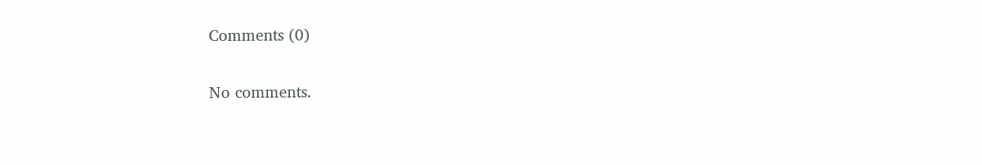Comments (0)

No comments.